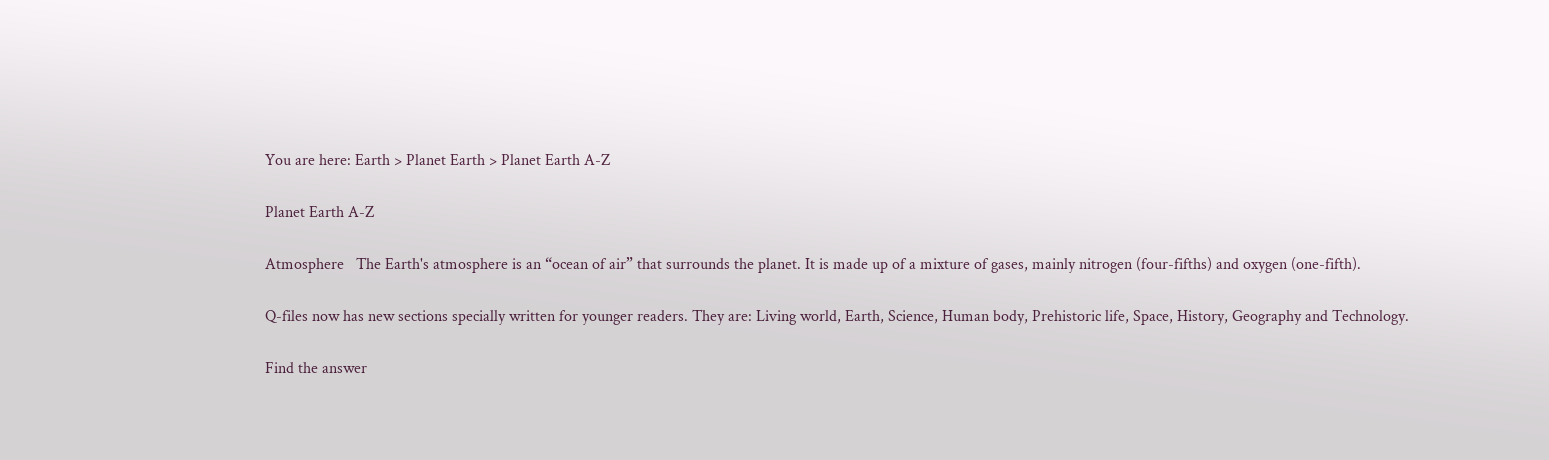You are here: Earth > Planet Earth > Planet Earth A-Z

Planet Earth A-Z

Atmosphere   The Earth's atmosphere is an “ocean of air” that surrounds the planet. It is made up of a mixture of gases, mainly nitrogen (four-fifths) and oxygen (one-fifth).

Q-files now has new sections specially written for younger readers. They are: Living world, Earth, Science, Human body, Prehistoric life, Space, History, Geography and Technology.

Find the answer